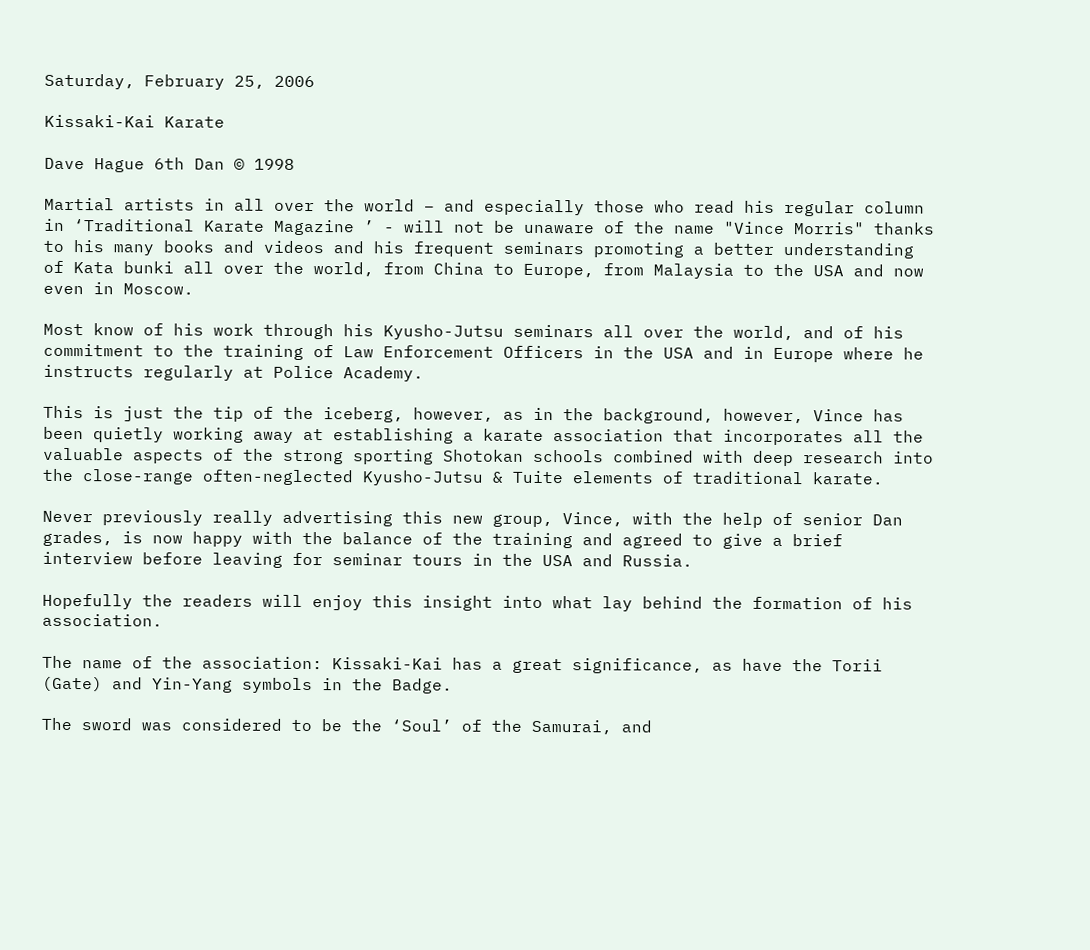Saturday, February 25, 2006

Kissaki-Kai Karate

Dave Hague 6th Dan © 1998

Martial artists in all over the world – and especially those who read his regular column in ‘Traditional Karate Magazine ’ - will not be unaware of the name "Vince Morris" thanks to his many books and videos and his frequent seminars promoting a better understanding of Kata bunki all over the world, from China to Europe, from Malaysia to the USA and now even in Moscow.

Most know of his work through his Kyusho-Jutsu seminars all over the world, and of his commitment to the training of Law Enforcement Officers in the USA and in Europe where he instructs regularly at Police Academy.

This is just the tip of the iceberg, however, as in the background, however, Vince has been quietly working away at establishing a karate association that incorporates all the valuable aspects of the strong sporting Shotokan schools combined with deep research into the close-range often-neglected Kyusho-Jutsu & Tuite elements of traditional karate.

Never previously really advertising this new group, Vince, with the help of senior Dan grades, is now happy with the balance of the training and agreed to give a brief interview before leaving for seminar tours in the USA and Russia.

Hopefully the readers will enjoy this insight into what lay behind the formation of his association.

The name of the association: Kissaki-Kai has a great significance, as have the Torii (Gate) and Yin-Yang symbols in the Badge.

The sword was considered to be the ‘Soul’ of the Samurai, and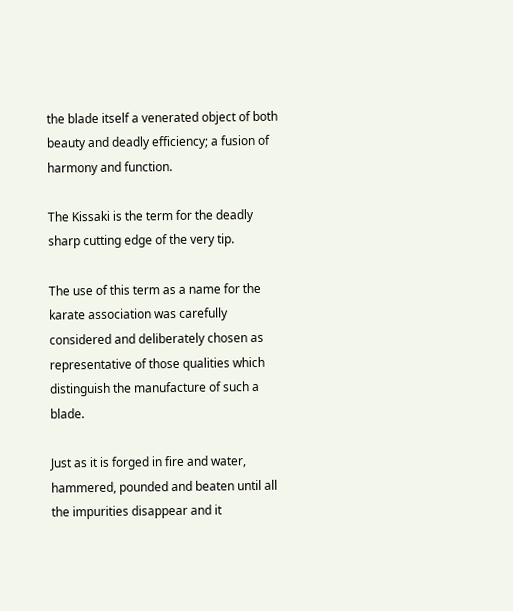the blade itself a venerated object of both beauty and deadly efficiency; a fusion of harmony and function.

The Kissaki is the term for the deadly sharp cutting edge of the very tip.

The use of this term as a name for the karate association was carefully considered and deliberately chosen as representative of those qualities which distinguish the manufacture of such a blade.

Just as it is forged in fire and water, hammered, pounded and beaten until all the impurities disappear and it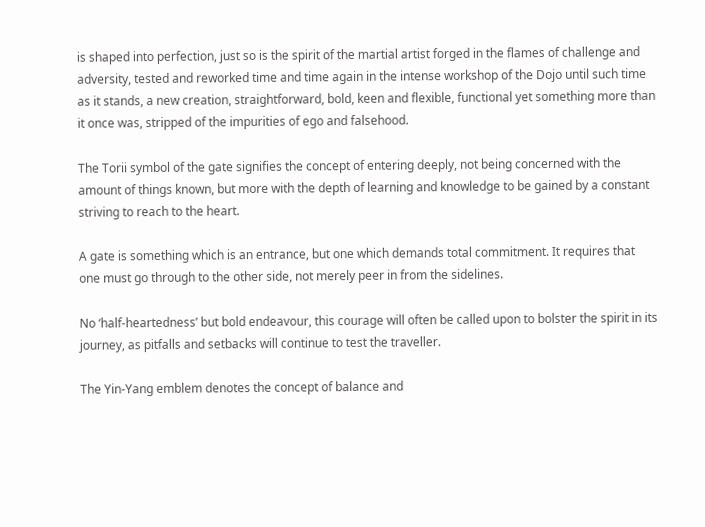is shaped into perfection, just so is the spirit of the martial artist forged in the flames of challenge and adversity, tested and reworked time and time again in the intense workshop of the Dojo until such time as it stands, a new creation, straightforward, bold, keen and flexible, functional yet something more than it once was, stripped of the impurities of ego and falsehood.

The Torii symbol of the gate signifies the concept of entering deeply, not being concerned with the amount of things known, but more with the depth of learning and knowledge to be gained by a constant striving to reach to the heart.

A gate is something which is an entrance, but one which demands total commitment. It requires that one must go through to the other side, not merely peer in from the sidelines.

No ‘half-heartedness’ but bold endeavour, this courage will often be called upon to bolster the spirit in its journey, as pitfalls and setbacks will continue to test the traveller.

The Yin-Yang emblem denotes the concept of balance and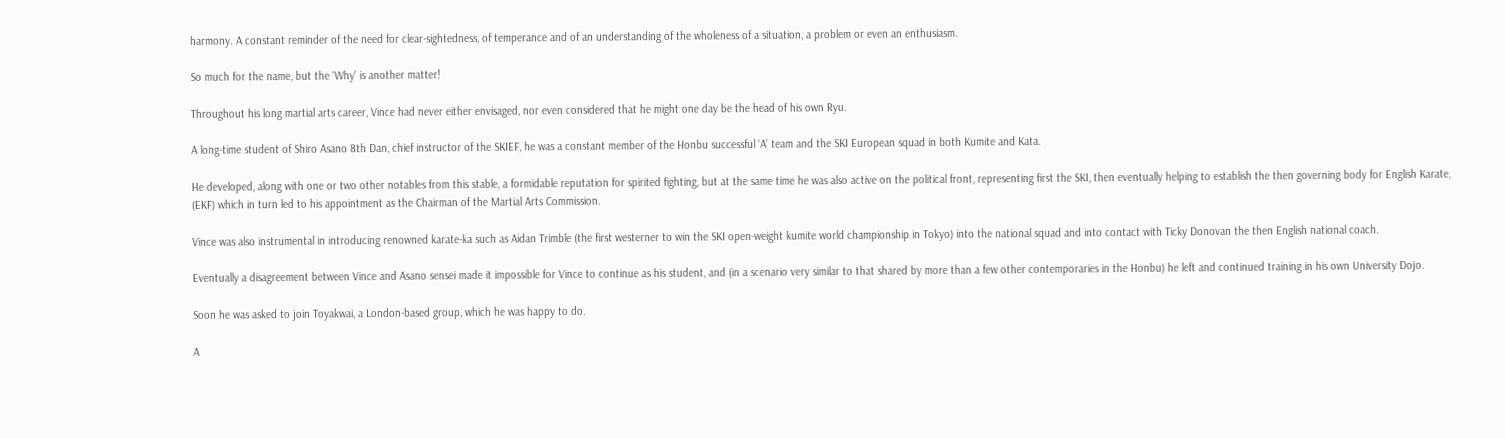harmony. A constant reminder of the need for clear-sightedness, of temperance and of an understanding of the wholeness of a situation, a problem or even an enthusiasm.

So much for the name, but the ‘Why’ is another matter!

Throughout his long martial arts career, Vince had never either envisaged, nor even considered that he might one day be the head of his own Ryu.

A long-time student of Shiro Asano 8th Dan, chief instructor of the SKIEF, he was a constant member of the Honbu successful ‘A’ team and the SKI European squad in both Kumite and Kata.

He developed, along with one or two other notables from this stable, a formidable reputation for spirited fighting, but at the same time he was also active on the political front, representing first the SKI, then eventually helping to establish the then governing body for English Karate, (EKF) which in turn led to his appointment as the Chairman of the Martial Arts Commission.

Vince was also instrumental in introducing renowned karate-ka such as Aidan Trimble (the first westerner to win the SKI open-weight kumite world championship in Tokyo) into the national squad and into contact with Ticky Donovan the then English national coach.

Eventually a disagreement between Vince and Asano sensei made it impossible for Vince to continue as his student, and (in a scenario very similar to that shared by more than a few other contemporaries in the Honbu) he left and continued training in his own University Dojo.

Soon he was asked to join Toyakwai, a London-based group, which he was happy to do.

A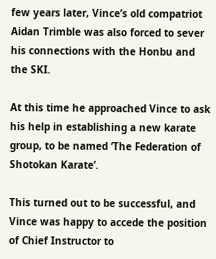few years later, Vince’s old compatriot Aidan Trimble was also forced to sever his connections with the Honbu and the SKI.

At this time he approached Vince to ask his help in establishing a new karate group, to be named ‘The Federation of Shotokan Karate’.

This turned out to be successful, and Vince was happy to accede the position of Chief Instructor to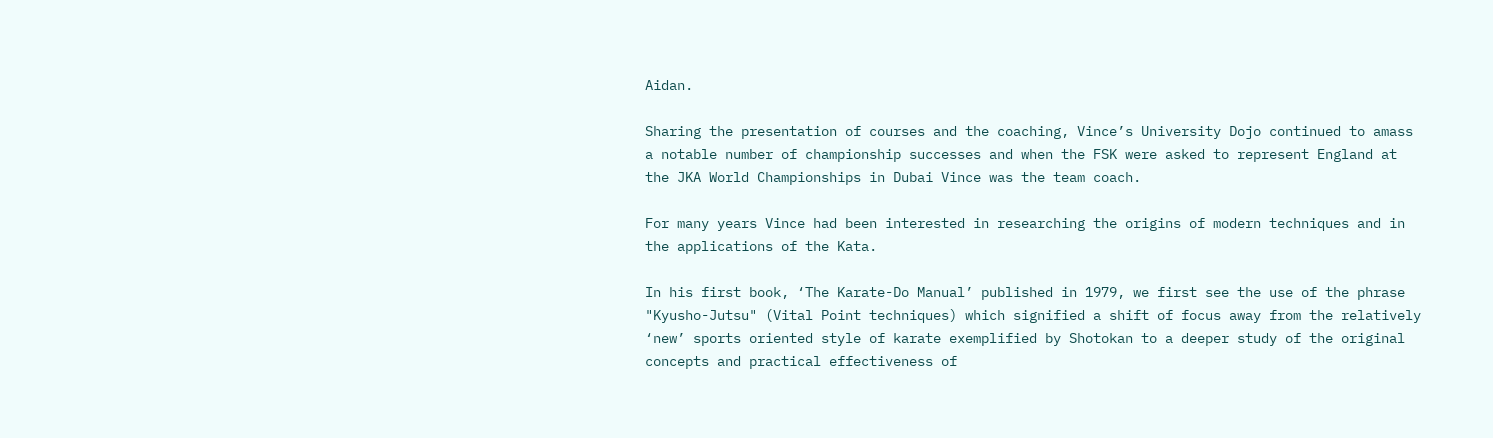Aidan.

Sharing the presentation of courses and the coaching, Vince’s University Dojo continued to amass a notable number of championship successes and when the FSK were asked to represent England at the JKA World Championships in Dubai Vince was the team coach.

For many years Vince had been interested in researching the origins of modern techniques and in the applications of the Kata.

In his first book, ‘The Karate-Do Manual’ published in 1979, we first see the use of the phrase "Kyusho-Jutsu" (Vital Point techniques) which signified a shift of focus away from the relatively ‘new’ sports oriented style of karate exemplified by Shotokan to a deeper study of the original concepts and practical effectiveness of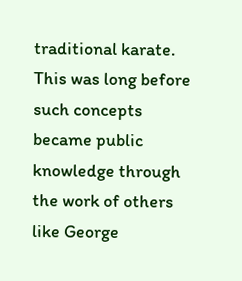traditional karate. This was long before such concepts became public knowledge through the work of others like George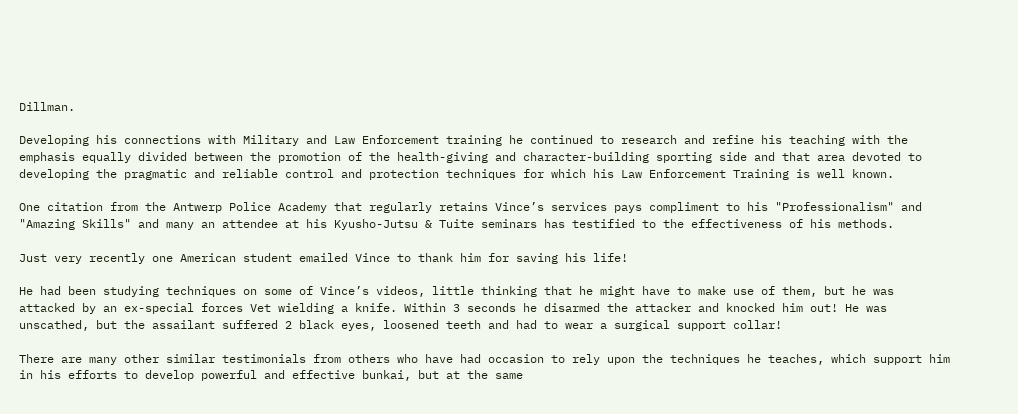Dillman.

Developing his connections with Military and Law Enforcement training he continued to research and refine his teaching with the emphasis equally divided between the promotion of the health-giving and character-building sporting side and that area devoted to developing the pragmatic and reliable control and protection techniques for which his Law Enforcement Training is well known.

One citation from the Antwerp Police Academy that regularly retains Vince’s services pays compliment to his "Professionalism" and "Amazing Skills" and many an attendee at his Kyusho-Jutsu & Tuite seminars has testified to the effectiveness of his methods.

Just very recently one American student emailed Vince to thank him for saving his life!

He had been studying techniques on some of Vince’s videos, little thinking that he might have to make use of them, but he was attacked by an ex-special forces Vet wielding a knife. Within 3 seconds he disarmed the attacker and knocked him out! He was unscathed, but the assailant suffered 2 black eyes, loosened teeth and had to wear a surgical support collar!

There are many other similar testimonials from others who have had occasion to rely upon the techniques he teaches, which support him in his efforts to develop powerful and effective bunkai, but at the same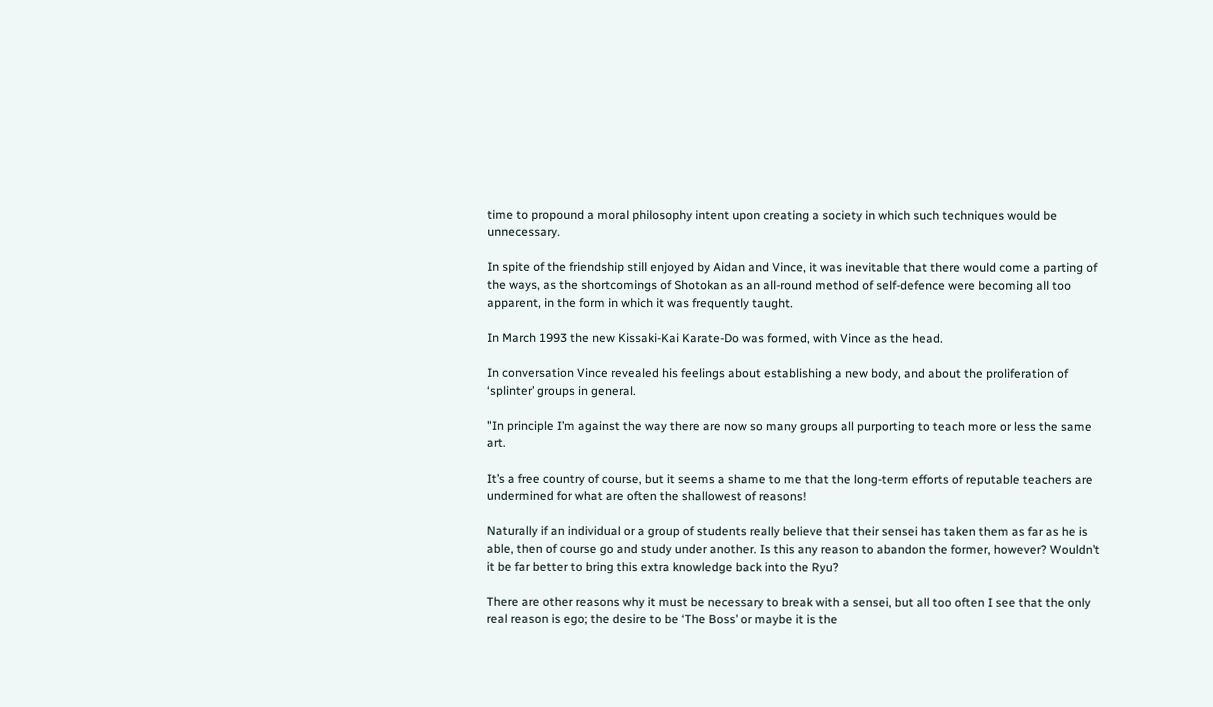time to propound a moral philosophy intent upon creating a society in which such techniques would be unnecessary.

In spite of the friendship still enjoyed by Aidan and Vince, it was inevitable that there would come a parting of the ways, as the shortcomings of Shotokan as an all-round method of self-defence were becoming all too apparent, in the form in which it was frequently taught.

In March 1993 the new Kissaki-Kai Karate-Do was formed, with Vince as the head.

In conversation Vince revealed his feelings about establishing a new body, and about the proliferation of ‘splinter’ groups in general.

"In principle I’m against the way there are now so many groups all purporting to teach more or less the same art.

It’s a free country of course, but it seems a shame to me that the long-term efforts of reputable teachers are undermined for what are often the shallowest of reasons!

Naturally if an individual or a group of students really believe that their sensei has taken them as far as he is able, then of course go and study under another. Is this any reason to abandon the former, however? Wouldn’t it be far better to bring this extra knowledge back into the Ryu?

There are other reasons why it must be necessary to break with a sensei, but all too often I see that the only real reason is ego; the desire to be ‘The Boss’ or maybe it is the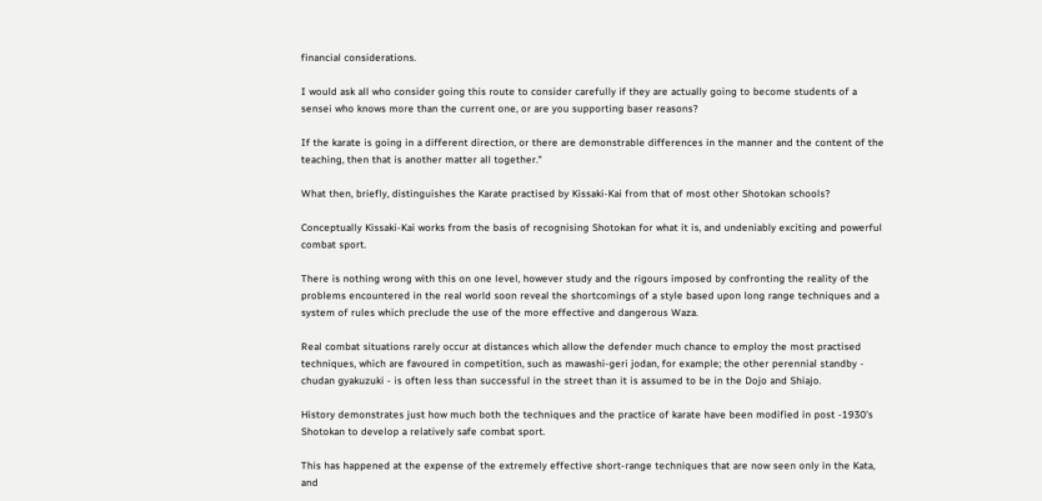financial considerations.

I would ask all who consider going this route to consider carefully if they are actually going to become students of a sensei who knows more than the current one, or are you supporting baser reasons?

If the karate is going in a different direction, or there are demonstrable differences in the manner and the content of the teaching, then that is another matter all together."

What then, briefly, distinguishes the Karate practised by Kissaki-Kai from that of most other Shotokan schools?

Conceptually Kissaki-Kai works from the basis of recognising Shotokan for what it is, and undeniably exciting and powerful combat sport.

There is nothing wrong with this on one level, however study and the rigours imposed by confronting the reality of the problems encountered in the real world soon reveal the shortcomings of a style based upon long range techniques and a system of rules which preclude the use of the more effective and dangerous Waza.

Real combat situations rarely occur at distances which allow the defender much chance to employ the most practised techniques, which are favoured in competition, such as mawashi-geri jodan, for example; the other perennial standby - chudan gyakuzuki - is often less than successful in the street than it is assumed to be in the Dojo and Shiajo.

History demonstrates just how much both the techniques and the practice of karate have been modified in post -1930’s Shotokan to develop a relatively safe combat sport.

This has happened at the expense of the extremely effective short-range techniques that are now seen only in the Kata, and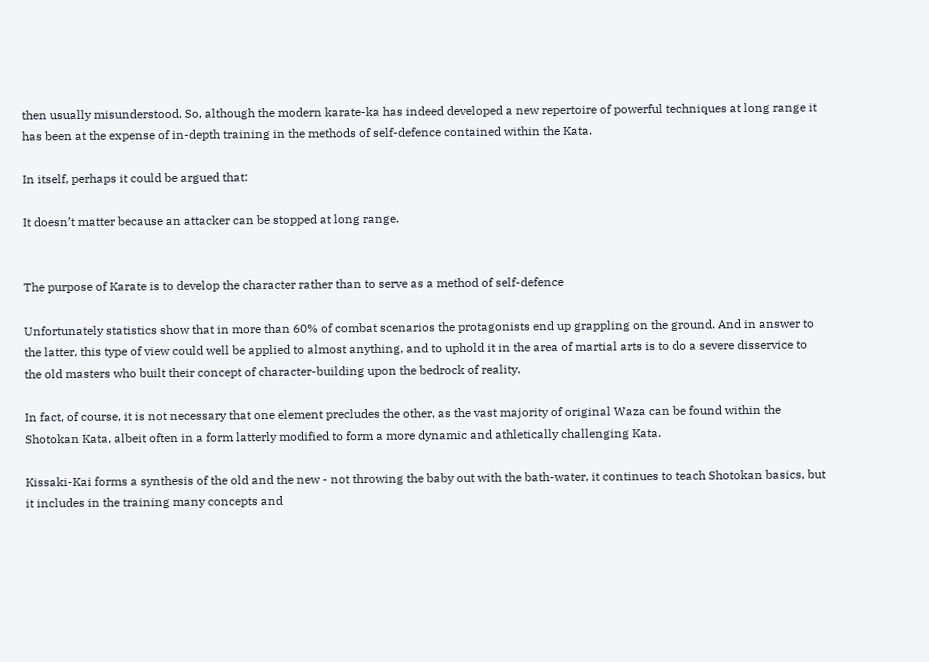then usually misunderstood. So, although the modern karate-ka has indeed developed a new repertoire of powerful techniques at long range it has been at the expense of in-depth training in the methods of self-defence contained within the Kata.

In itself, perhaps it could be argued that:

It doesn’t matter because an attacker can be stopped at long range.


The purpose of Karate is to develop the character rather than to serve as a method of self-defence

Unfortunately statistics show that in more than 60% of combat scenarios the protagonists end up grappling on the ground. And in answer to the latter, this type of view could well be applied to almost anything, and to uphold it in the area of martial arts is to do a severe disservice to the old masters who built their concept of character-building upon the bedrock of reality.

In fact, of course, it is not necessary that one element precludes the other, as the vast majority of original Waza can be found within the Shotokan Kata, albeit often in a form latterly modified to form a more dynamic and athletically challenging Kata.

Kissaki-Kai forms a synthesis of the old and the new - not throwing the baby out with the bath-water, it continues to teach Shotokan basics, but it includes in the training many concepts and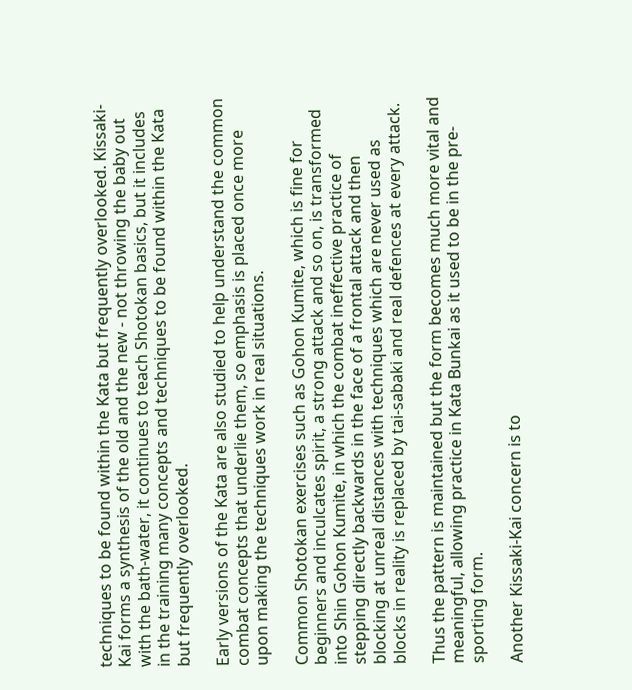techniques to be found within the Kata but frequently overlooked. Kissaki-Kai forms a synthesis of the old and the new - not throwing the baby out with the bath-water, it continues to teach Shotokan basics, but it includes in the training many concepts and techniques to be found within the Kata but frequently overlooked.

Early versions of the Kata are also studied to help understand the common combat concepts that underlie them, so emphasis is placed once more upon making the techniques work in real situations.

Common Shotokan exercises such as Gohon Kumite, which is fine for beginners and inculcates spirit, a strong attack and so on, is transformed into Shin Gohon Kumite, in which the combat ineffective practice of stepping directly backwards in the face of a frontal attack and then blocking at unreal distances with techniques which are never used as blocks in reality is replaced by tai-sabaki and real defences at every attack.

Thus the pattern is maintained but the form becomes much more vital and meaningful, allowing practice in Kata Bunkai as it used to be in the pre-sporting form.

Another Kissaki-Kai concern is to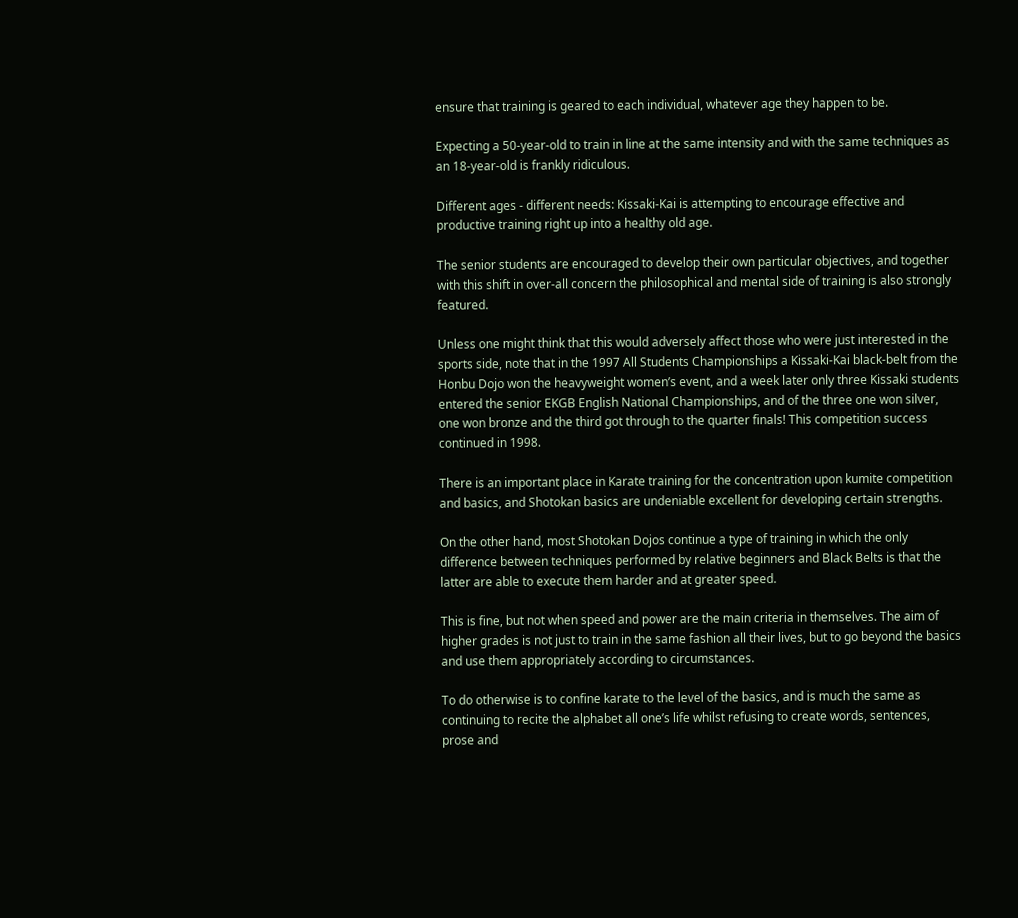ensure that training is geared to each individual, whatever age they happen to be.

Expecting a 50-year-old to train in line at the same intensity and with the same techniques as an 18-year-old is frankly ridiculous.

Different ages - different needs: Kissaki-Kai is attempting to encourage effective and productive training right up into a healthy old age.

The senior students are encouraged to develop their own particular objectives, and together with this shift in over-all concern the philosophical and mental side of training is also strongly featured.

Unless one might think that this would adversely affect those who were just interested in the sports side, note that in the 1997 All Students Championships a Kissaki-Kai black-belt from the Honbu Dojo won the heavyweight women’s event, and a week later only three Kissaki students entered the senior EKGB English National Championships, and of the three one won silver, one won bronze and the third got through to the quarter finals! This competition success continued in 1998.

There is an important place in Karate training for the concentration upon kumite competition and basics, and Shotokan basics are undeniable excellent for developing certain strengths.

On the other hand, most Shotokan Dojos continue a type of training in which the only difference between techniques performed by relative beginners and Black Belts is that the latter are able to execute them harder and at greater speed.

This is fine, but not when speed and power are the main criteria in themselves. The aim of higher grades is not just to train in the same fashion all their lives, but to go beyond the basics and use them appropriately according to circumstances.

To do otherwise is to confine karate to the level of the basics, and is much the same as continuing to recite the alphabet all one’s life whilst refusing to create words, sentences, prose and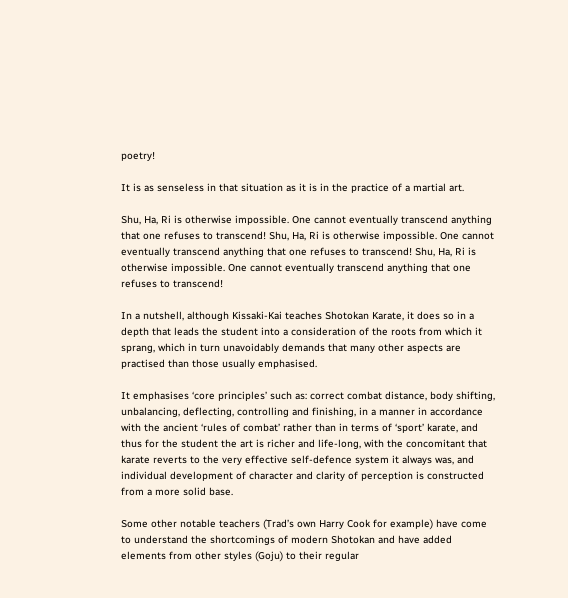poetry!

It is as senseless in that situation as it is in the practice of a martial art.

Shu, Ha, Ri is otherwise impossible. One cannot eventually transcend anything that one refuses to transcend! Shu, Ha, Ri is otherwise impossible. One cannot eventually transcend anything that one refuses to transcend! Shu, Ha, Ri is otherwise impossible. One cannot eventually transcend anything that one refuses to transcend!

In a nutshell, although Kissaki-Kai teaches Shotokan Karate, it does so in a depth that leads the student into a consideration of the roots from which it sprang, which in turn unavoidably demands that many other aspects are practised than those usually emphasised.

It emphasises ‘core principles’ such as: correct combat distance, body shifting, unbalancing, deflecting, controlling and finishing, in a manner in accordance with the ancient ‘rules of combat’ rather than in terms of ‘sport’ karate, and thus for the student the art is richer and life-long, with the concomitant that karate reverts to the very effective self-defence system it always was, and individual development of character and clarity of perception is constructed from a more solid base.

Some other notable teachers (Trad’s own Harry Cook for example) have come to understand the shortcomings of modern Shotokan and have added elements from other styles (Goju) to their regular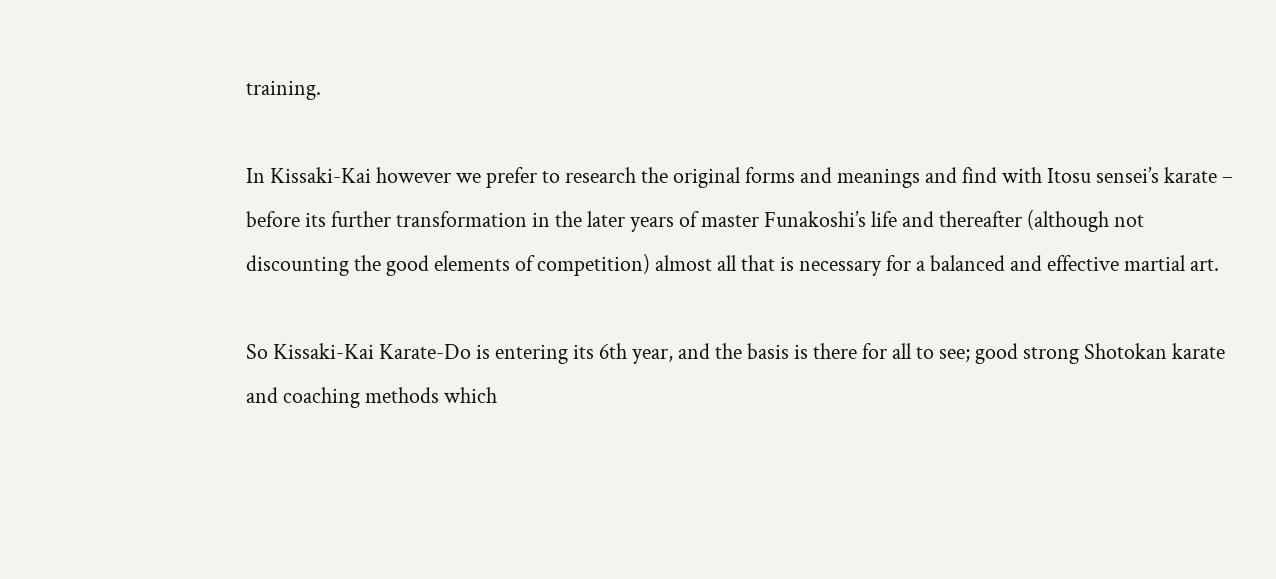training.

In Kissaki-Kai however we prefer to research the original forms and meanings and find with Itosu sensei’s karate – before its further transformation in the later years of master Funakoshi’s life and thereafter (although not discounting the good elements of competition) almost all that is necessary for a balanced and effective martial art.

So Kissaki-Kai Karate-Do is entering its 6th year, and the basis is there for all to see; good strong Shotokan karate and coaching methods which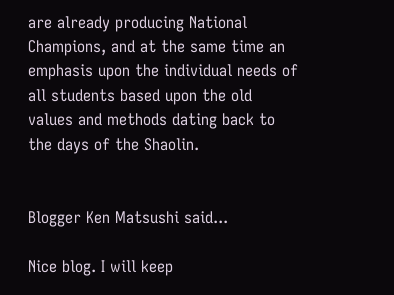are already producing National Champions, and at the same time an emphasis upon the individual needs of all students based upon the old values and methods dating back to the days of the Shaolin.


Blogger Ken Matsushi said...

Nice blog. I will keep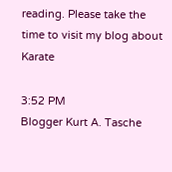reading. Please take the time to visit my blog about Karate

3:52 PM
Blogger Kurt A. Tasche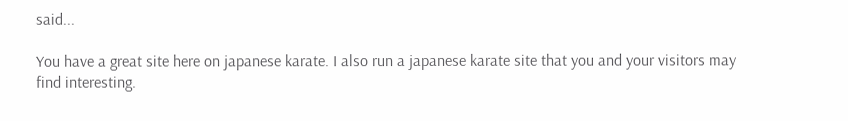said...

You have a great site here on japanese karate. I also run a japanese karate site that you and your visitors may find interesting.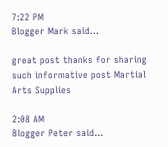7:22 PM
Blogger Mark said...

great post thanks for sharing such informative post Martial Arts Supplies

2:08 AM
Blogger Peter said...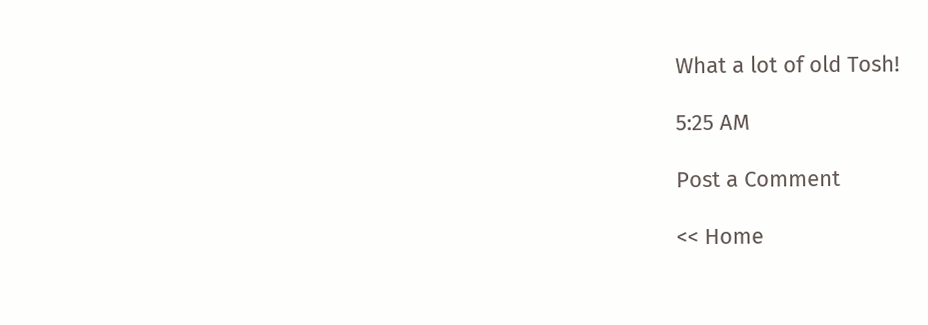What a lot of old Tosh!

5:25 AM

Post a Comment

<< Home